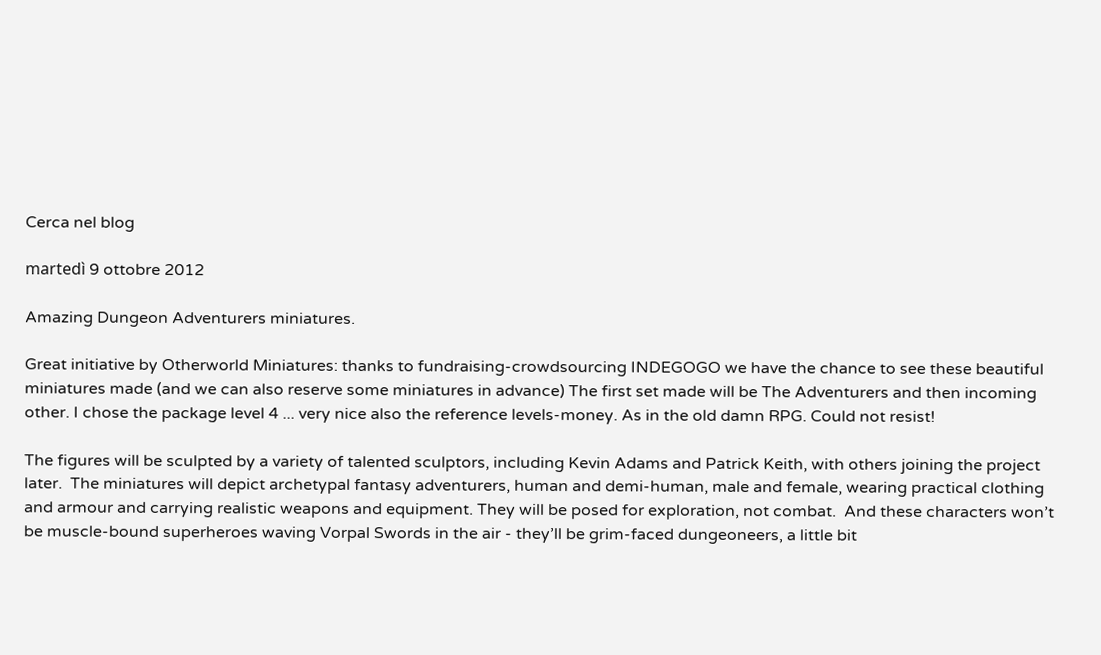Cerca nel blog

martedì 9 ottobre 2012

Amazing Dungeon Adventurers miniatures.

Great initiative by Otherworld Miniatures: thanks to fundraising-crowdsourcing INDEGOGO we have the chance to see these beautiful miniatures made (and we can also reserve some miniatures in advance) The first set made will be The Adventurers and then incoming other. I chose the package level 4 ... very nice also the reference levels-money. As in the old damn RPG. Could not resist!

The figures will be sculpted by a variety of talented sculptors, including Kevin Adams and Patrick Keith, with others joining the project later.  The miniatures will depict archetypal fantasy adventurers, human and demi-human, male and female, wearing practical clothing and armour and carrying realistic weapons and equipment. They will be posed for exploration, not combat.  And these characters won’t be muscle-bound superheroes waving Vorpal Swords in the air - they’ll be grim-faced dungeoneers, a little bit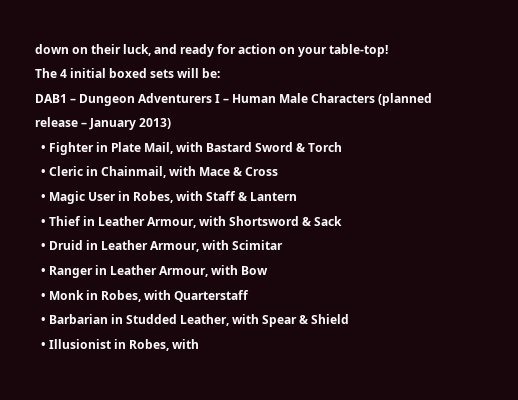down on their luck, and ready for action on your table-top!
The 4 initial boxed sets will be:
DAB1 – Dungeon Adventurers I – Human Male Characters (planned release – January 2013)
  • Fighter in Plate Mail, with Bastard Sword & Torch
  • Cleric in Chainmail, with Mace & Cross
  • Magic User in Robes, with Staff & Lantern
  • Thief in Leather Armour, with Shortsword & Sack
  • Druid in Leather Armour, with Scimitar
  • Ranger in Leather Armour, with Bow
  • Monk in Robes, with Quarterstaff
  • Barbarian in Studded Leather, with Spear & Shield
  • Illusionist in Robes, with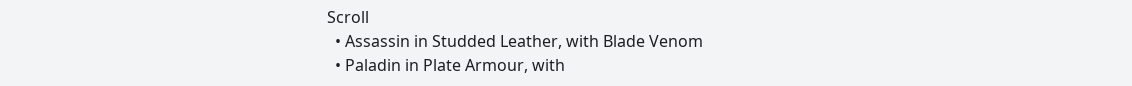Scroll
  • Assassin in Studded Leather, with Blade Venom
  • Paladin in Plate Armour, with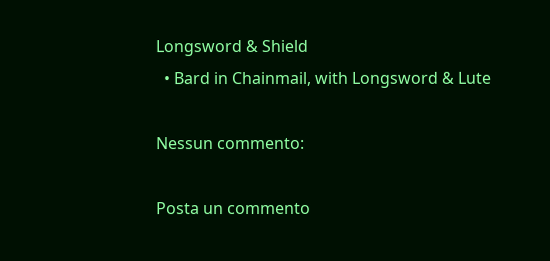Longsword & Shield
  • Bard in Chainmail, with Longsword & Lute

Nessun commento:

Posta un commento